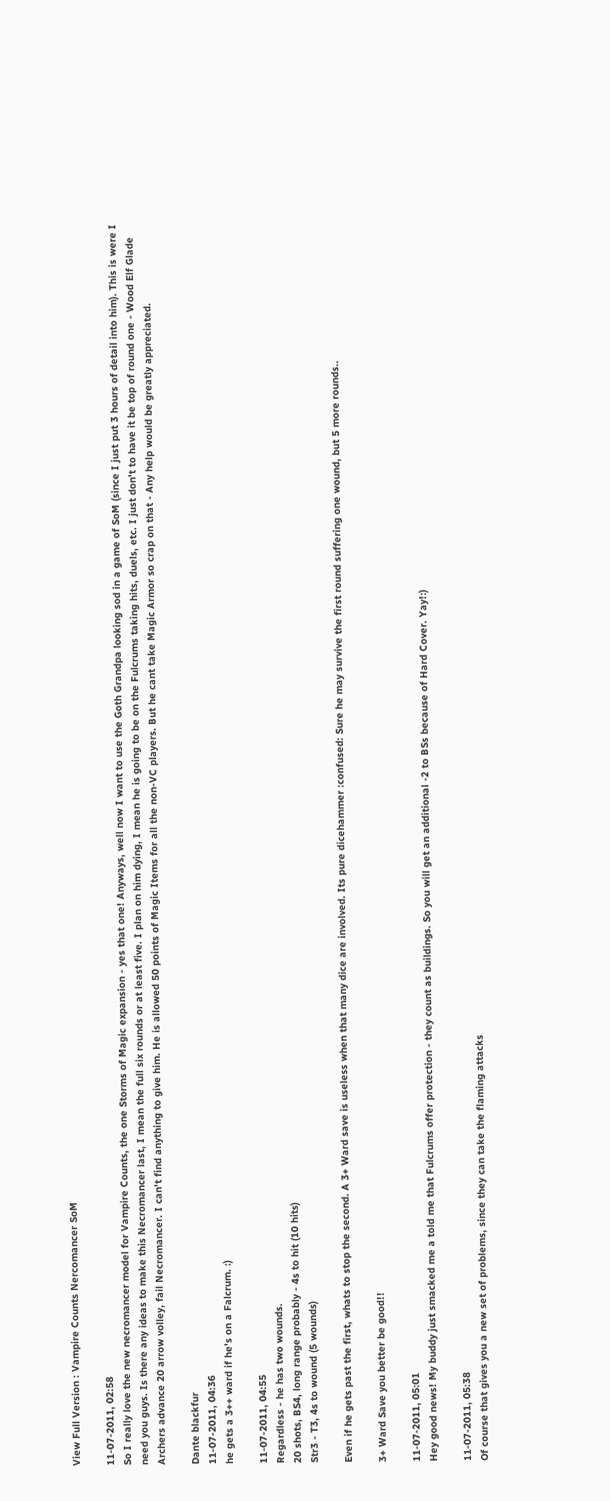View Full Version : Vampire Counts Nercomancer SoM

11-07-2011, 02:58
So I really love the new necromancer model for Vampire Counts, the one Storms of Magic expansion - yes that one! Anyways, well now I want to use the Goth Grandpa looking sod in a game of SoM (since I just put 3 hours of detail into him). This is were I need you guys. Is there any ideas to make this Necromancer last, I mean the full six rounds or at least five. I plan on him dying, I mean he is going to be on the Fulcrums taking hits, duels, etc. I just don't to have it be top of round one - Wood Elf Glade Archers advance 20 arrow volley, fail Necromancer. I can't find anything to give him. He is allowed 50 points of Magic Items for all the non-VC players. But he cant take Magic Armor so crap on that - Any help would be greatly appreciated.

Dante blackfur
11-07-2011, 04:36
he gets a 3++ ward if he's on a Falcrum. :)

11-07-2011, 04:55
Regardless - he has two wounds.
20 shots, BS4, long range probably - 4s to hit (10 hits)
Str3 - T3, 4s to wound (5 wounds)

Even if he gets past the first, whats to stop the second. A 3+ Ward save is useless when that many dice are involved. Its pure dicehammer :confused: Sure he may survive the first round suffering one wound, but 5 more rounds..

3+ Ward Save you better be good!!

11-07-2011, 05:01
Hey good news! My buddy just smacked me a told me that Fulcrums offer protection - they count as buildings. So you will get an additional -2 to BSs because of Hard Cover. Yay!:)

11-07-2011, 05:38
Of course that gives you a new set of problems, since they can take the flaming attacks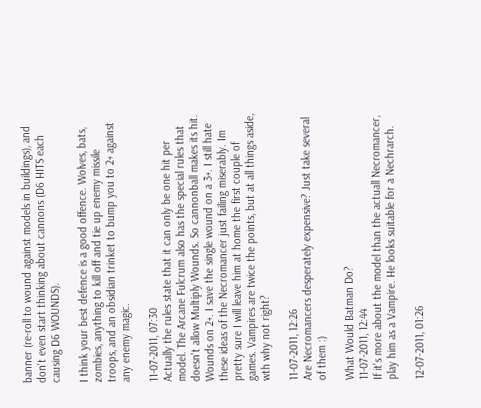banner (re-roll to wound against models in buildings), and don't even start thinking about cannons (D6 HITS each causing D6 WOUNDS).

I think your best defence is a good offence. Wolves, bats, zombies, anything to kill off and tie up enemy missile troops, and an obsidian trinket to bump you to 2+ against any enemy magic.

11-07-2011, 07:30
Actually the rules state that it can only be one hit per model. The Arcane Fulcrum also has the special rules that doesn't allow Multiply Wounds. So cannonball makes its hit. Wounds on 2+. I save the single wound on a 3+. I still hate these ideas of the Necromancer just failing miserably. Im pretty sure I will leave him at home the first couple of games. Vampires are twice the points, but at all things aside, wth why not right?

11-07-2011, 12:26
Are Necromancers desperately expensive? Just take several of them :)

What Would Batman Do?
11-07-2011, 12:44
If it's more about the model than the actuall Necromancer, play him as a Vampire. He looks suitable for a Nechrarch.

12-07-2011, 01:26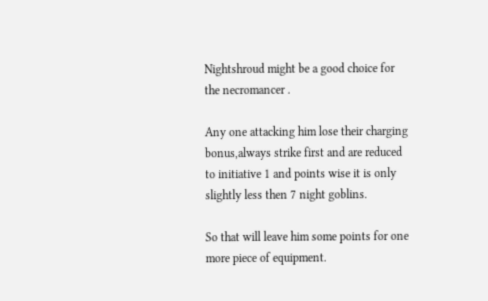Nightshroud might be a good choice for the necromancer .

Any one attacking him lose their charging bonus,always strike first and are reduced to initiative 1 and points wise it is only slightly less then 7 night goblins.

So that will leave him some points for one more piece of equipment.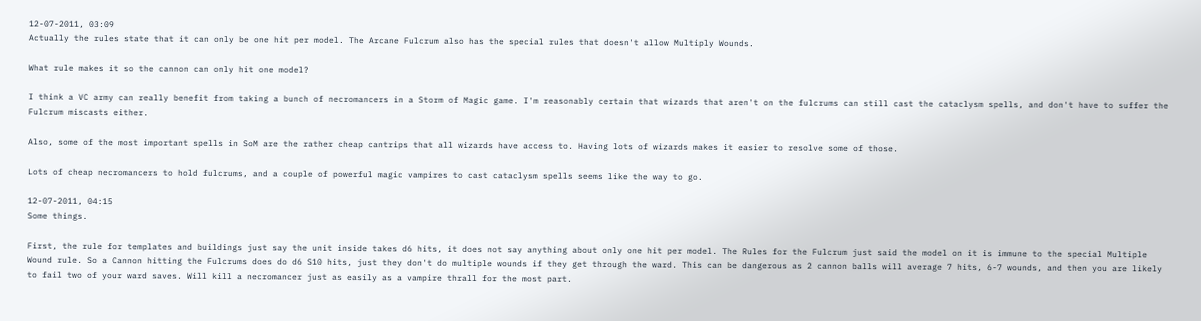12-07-2011, 03:09
Actually the rules state that it can only be one hit per model. The Arcane Fulcrum also has the special rules that doesn't allow Multiply Wounds.

What rule makes it so the cannon can only hit one model?

I think a VC army can really benefit from taking a bunch of necromancers in a Storm of Magic game. I'm reasonably certain that wizards that aren't on the fulcrums can still cast the cataclysm spells, and don't have to suffer the Fulcrum miscasts either.

Also, some of the most important spells in SoM are the rather cheap cantrips that all wizards have access to. Having lots of wizards makes it easier to resolve some of those.

Lots of cheap necromancers to hold fulcrums, and a couple of powerful magic vampires to cast cataclysm spells seems like the way to go.

12-07-2011, 04:15
Some things.

First, the rule for templates and buildings just say the unit inside takes d6 hits, it does not say anything about only one hit per model. The Rules for the Fulcrum just said the model on it is immune to the special Multiple Wound rule. So a Cannon hitting the Fulcrums does do d6 S10 hits, just they don't do multiple wounds if they get through the ward. This can be dangerous as 2 cannon balls will average 7 hits, 6-7 wounds, and then you are likely to fail two of your ward saves. Will kill a necromancer just as easily as a vampire thrall for the most part.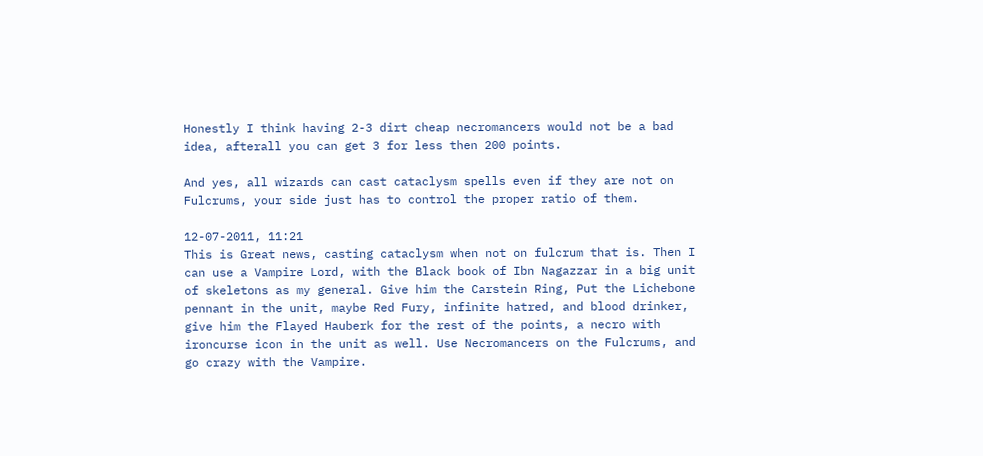Honestly I think having 2-3 dirt cheap necromancers would not be a bad idea, afterall you can get 3 for less then 200 points.

And yes, all wizards can cast cataclysm spells even if they are not on Fulcrums, your side just has to control the proper ratio of them.

12-07-2011, 11:21
This is Great news, casting cataclysm when not on fulcrum that is. Then I can use a Vampire Lord, with the Black book of Ibn Nagazzar in a big unit of skeletons as my general. Give him the Carstein Ring, Put the Lichebone pennant in the unit, maybe Red Fury, infinite hatred, and blood drinker, give him the Flayed Hauberk for the rest of the points, a necro with ironcurse icon in the unit as well. Use Necromancers on the Fulcrums, and go crazy with the Vampire.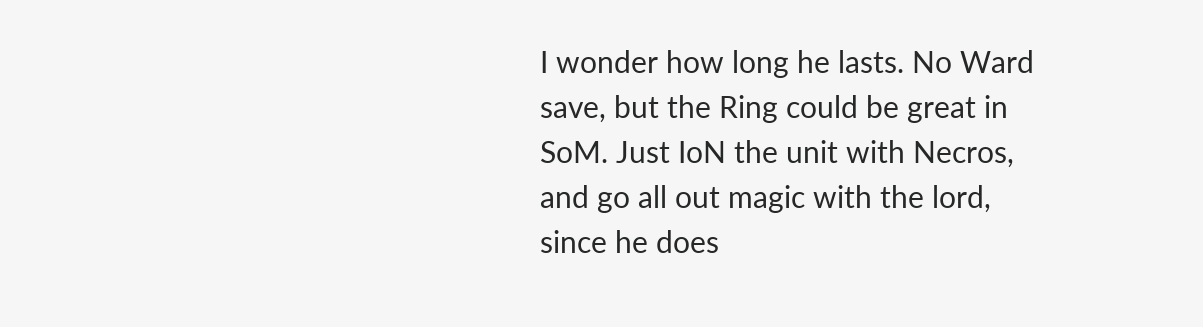I wonder how long he lasts. No Ward save, but the Ring could be great in SoM. Just IoN the unit with Necros, and go all out magic with the lord, since he does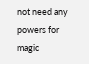not need any powers for magic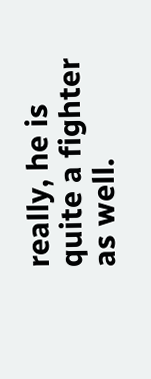really, he is quite a fighter as well.